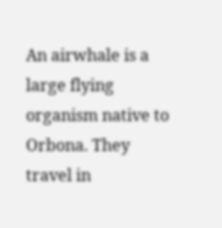An airwhale is a large flying organism native to Orbona. They travel in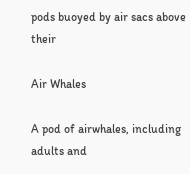pods buoyed by air sacs above their

Air Whales

A pod of airwhales, including adults and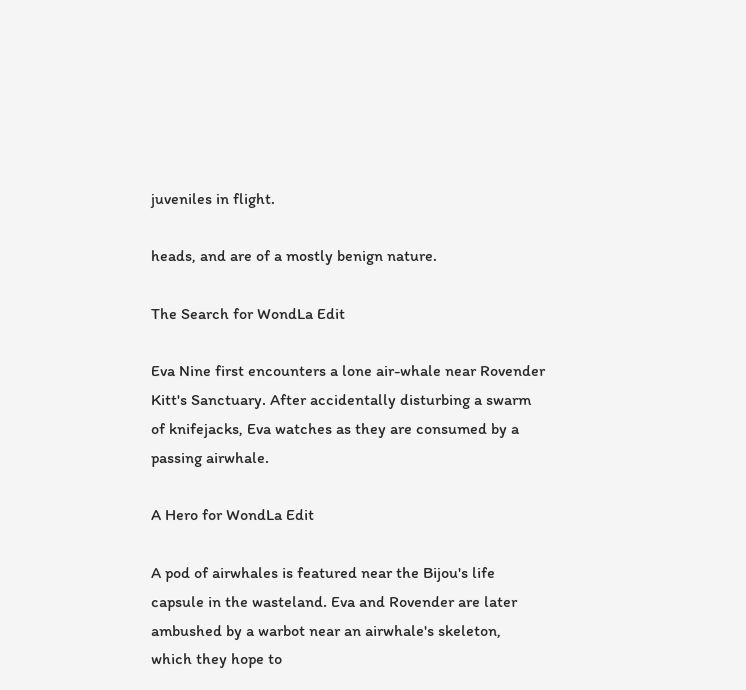juveniles in flight.

heads, and are of a mostly benign nature.

The Search for WondLa Edit

Eva Nine first encounters a lone air-whale near Rovender Kitt's Sanctuary. After accidentally disturbing a swarm of knifejacks, Eva watches as they are consumed by a passing airwhale.

A Hero for WondLa Edit

A pod of airwhales is featured near the Bijou's life capsule in the wasteland. Eva and Rovender are later ambushed by a warbot near an airwhale's skeleton, which they hope to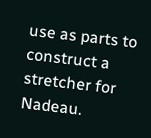use as parts to construct a stretcher for Nadeau.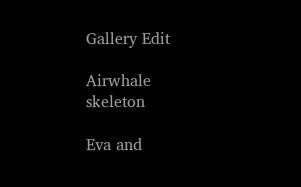Gallery Edit

Airwhale skeleton

Eva and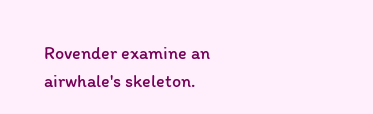Rovender examine an airwhale's skeleton.